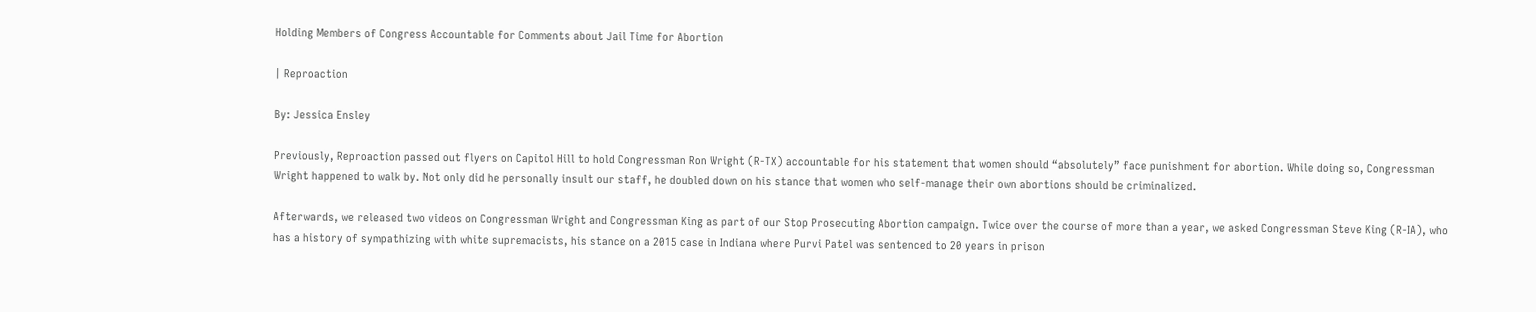Holding Members of Congress Accountable for Comments about Jail Time for Abortion

| Reproaction

By: Jessica Ensley

Previously, Reproaction passed out flyers on Capitol Hill to hold Congressman Ron Wright (R-TX) accountable for his statement that women should “absolutely” face punishment for abortion. While doing so, Congressman Wright happened to walk by. Not only did he personally insult our staff, he doubled down on his stance that women who self-manage their own abortions should be criminalized.

Afterwards, we released two videos on Congressman Wright and Congressman King as part of our Stop Prosecuting Abortion campaign. Twice over the course of more than a year, we asked Congressman Steve King (R-IA), who has a history of sympathizing with white supremacists, his stance on a 2015 case in Indiana where Purvi Patel was sentenced to 20 years in prison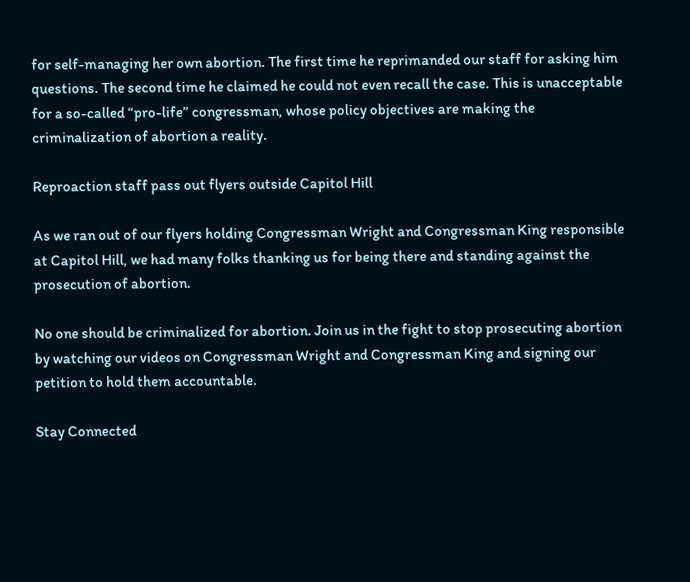for self-managing her own abortion. The first time he reprimanded our staff for asking him questions. The second time he claimed he could not even recall the case. This is unacceptable for a so-called “pro-life” congressman, whose policy objectives are making the criminalization of abortion a reality.

Reproaction staff pass out flyers outside Capitol Hill

As we ran out of our flyers holding Congressman Wright and Congressman King responsible at Capitol Hill, we had many folks thanking us for being there and standing against the prosecution of abortion.

No one should be criminalized for abortion. Join us in the fight to stop prosecuting abortion by watching our videos on Congressman Wright and Congressman King and signing our petition to hold them accountable.

Stay Connected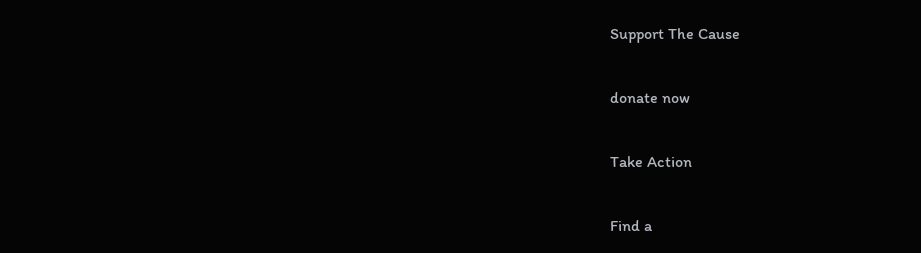Support The Cause

donate now

Take Action

Find a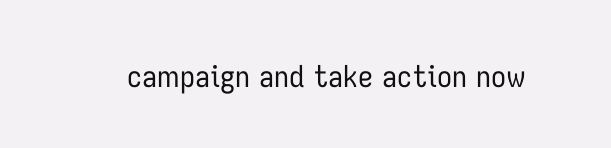campaign and take action now